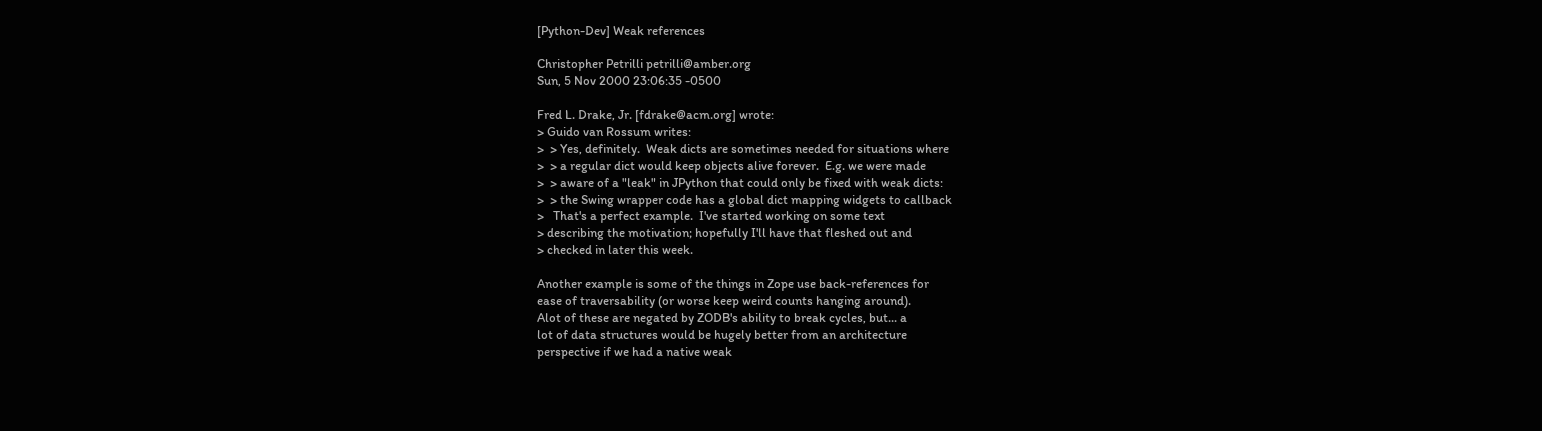[Python-Dev] Weak references

Christopher Petrilli petrilli@amber.org
Sun, 5 Nov 2000 23:06:35 -0500

Fred L. Drake, Jr. [fdrake@acm.org] wrote:
> Guido van Rossum writes:
>  > Yes, definitely.  Weak dicts are sometimes needed for situations where
>  > a regular dict would keep objects alive forever.  E.g. we were made
>  > aware of a "leak" in JPython that could only be fixed with weak dicts:
>  > the Swing wrapper code has a global dict mapping widgets to callback
>   That's a perfect example.  I've started working on some text
> describing the motivation; hopefully I'll have that fleshed out and
> checked in later this week.

Another example is some of the things in Zope use back-references for
ease of traversability (or worse keep weird counts hanging around).
Alot of these are negated by ZODB's ability to break cycles, but... a
lot of data structures would be hugely better from an architecture
perspective if we had a native weak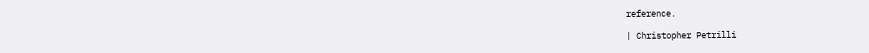reference.

| Christopher Petrilli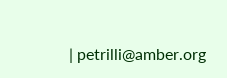| petrilli@amber.org